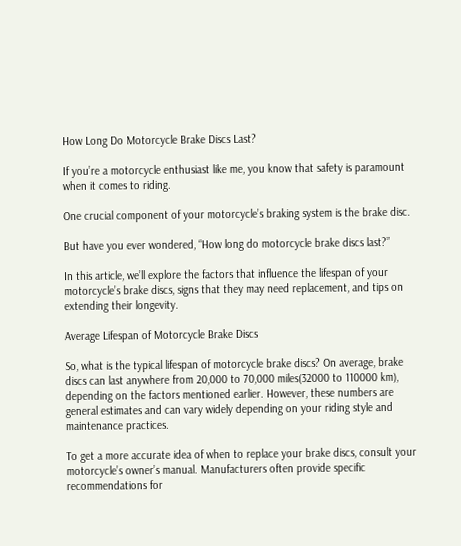How Long Do Motorcycle Brake Discs Last?

If you’re a motorcycle enthusiast like me, you know that safety is paramount when it comes to riding.

One crucial component of your motorcycle’s braking system is the brake disc.

But have you ever wondered, “How long do motorcycle brake discs last?”

In this article, we’ll explore the factors that influence the lifespan of your motorcycle’s brake discs, signs that they may need replacement, and tips on extending their longevity.

Average Lifespan of Motorcycle Brake Discs

So, what is the typical lifespan of motorcycle brake discs? On average, brake discs can last anywhere from 20,000 to 70,000 miles(32000 to 110000 km), depending on the factors mentioned earlier. However, these numbers are general estimates and can vary widely depending on your riding style and maintenance practices.

To get a more accurate idea of when to replace your brake discs, consult your motorcycle’s owner’s manual. Manufacturers often provide specific recommendations for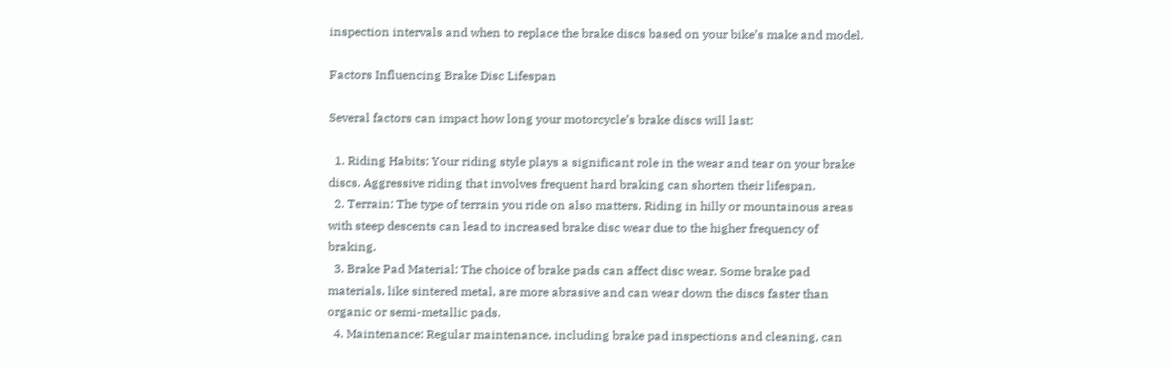inspection intervals and when to replace the brake discs based on your bike’s make and model.

Factors Influencing Brake Disc Lifespan

Several factors can impact how long your motorcycle’s brake discs will last:

  1. Riding Habits: Your riding style plays a significant role in the wear and tear on your brake discs. Aggressive riding that involves frequent hard braking can shorten their lifespan.
  2. Terrain: The type of terrain you ride on also matters. Riding in hilly or mountainous areas with steep descents can lead to increased brake disc wear due to the higher frequency of braking.
  3. Brake Pad Material: The choice of brake pads can affect disc wear. Some brake pad materials, like sintered metal, are more abrasive and can wear down the discs faster than organic or semi-metallic pads.
  4. Maintenance: Regular maintenance, including brake pad inspections and cleaning, can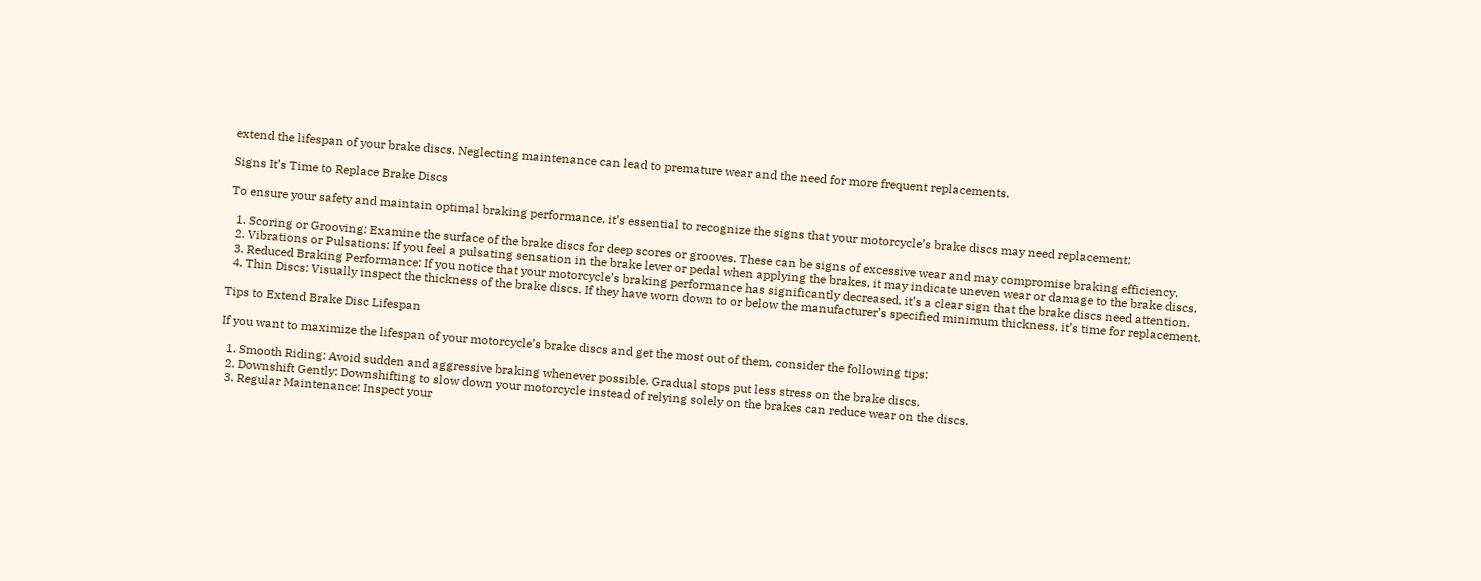extend the lifespan of your brake discs. Neglecting maintenance can lead to premature wear and the need for more frequent replacements.

Signs It’s Time to Replace Brake Discs

To ensure your safety and maintain optimal braking performance, it’s essential to recognize the signs that your motorcycle’s brake discs may need replacement:

  1. Scoring or Grooving: Examine the surface of the brake discs for deep scores or grooves. These can be signs of excessive wear and may compromise braking efficiency.
  2. Vibrations or Pulsations: If you feel a pulsating sensation in the brake lever or pedal when applying the brakes, it may indicate uneven wear or damage to the brake discs.
  3. Reduced Braking Performance: If you notice that your motorcycle’s braking performance has significantly decreased, it’s a clear sign that the brake discs need attention.
  4. Thin Discs: Visually inspect the thickness of the brake discs. If they have worn down to or below the manufacturer’s specified minimum thickness, it’s time for replacement.

Tips to Extend Brake Disc Lifespan

If you want to maximize the lifespan of your motorcycle’s brake discs and get the most out of them, consider the following tips:

  1. Smooth Riding: Avoid sudden and aggressive braking whenever possible. Gradual stops put less stress on the brake discs.
  2. Downshift Gently: Downshifting to slow down your motorcycle instead of relying solely on the brakes can reduce wear on the discs.
  3. Regular Maintenance: Inspect your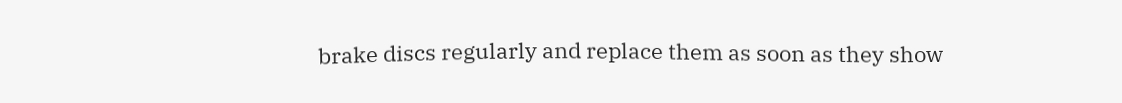brake discs regularly and replace them as soon as they show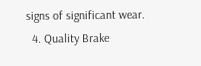signs of significant wear.
  4. Quality Brake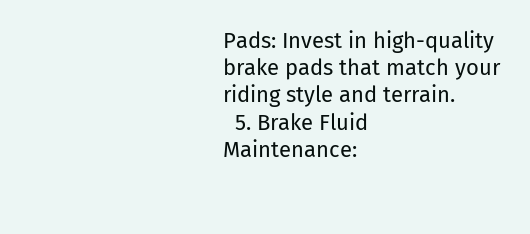Pads: Invest in high-quality brake pads that match your riding style and terrain.
  5. Brake Fluid Maintenance: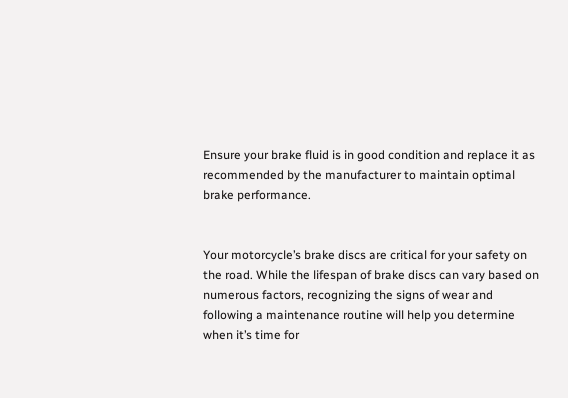Ensure your brake fluid is in good condition and replace it as recommended by the manufacturer to maintain optimal brake performance.


Your motorcycle’s brake discs are critical for your safety on the road. While the lifespan of brake discs can vary based on numerous factors, recognizing the signs of wear and following a maintenance routine will help you determine when it’s time for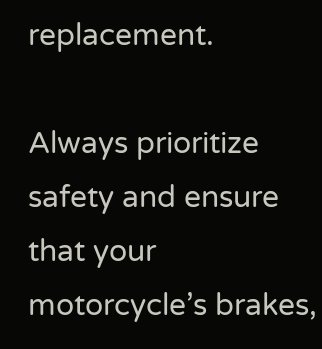replacement.

Always prioritize safety and ensure that your motorcycle’s brakes,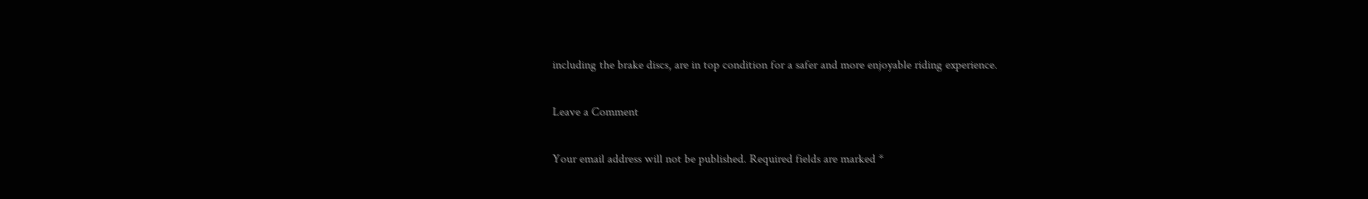including the brake discs, are in top condition for a safer and more enjoyable riding experience.

Leave a Comment

Your email address will not be published. Required fields are marked *